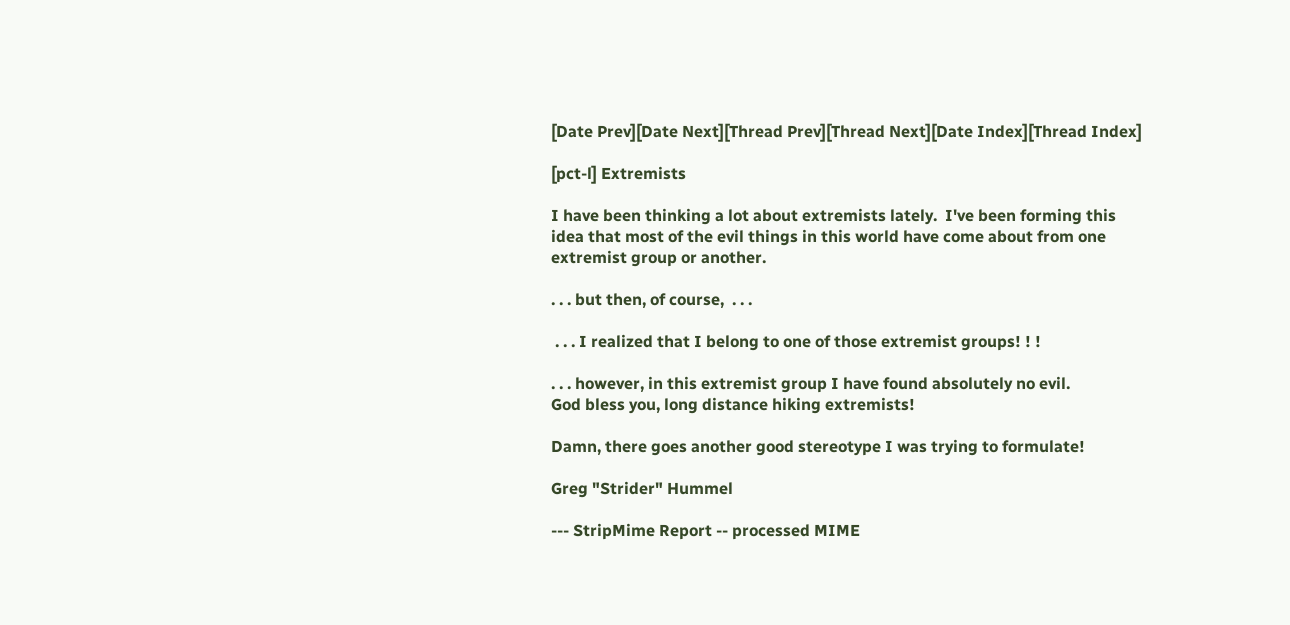[Date Prev][Date Next][Thread Prev][Thread Next][Date Index][Thread Index]

[pct-l] Extremists

I have been thinking a lot about extremists lately.  I've been forming this
idea that most of the evil things in this world have come about from one
extremist group or another.

. . . but then, of course,  . . .

 . . . I realized that I belong to one of those extremist groups! ! !

. . . however, in this extremist group I have found absolutely no evil.
God bless you, long distance hiking extremists!

Damn, there goes another good stereotype I was trying to formulate!

Greg "Strider" Hummel

--- StripMime Report -- processed MIME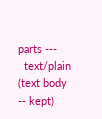parts ---
  text/plain (text body -- kept)